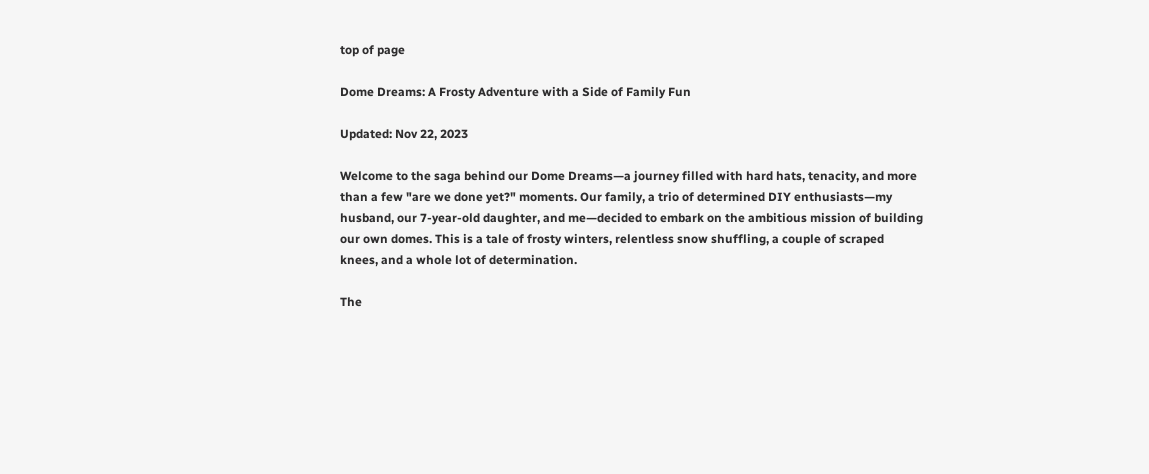top of page

Dome Dreams: A Frosty Adventure with a Side of Family Fun

Updated: Nov 22, 2023

Welcome to the saga behind our Dome Dreams—a journey filled with hard hats, tenacity, and more than a few "are we done yet?" moments. Our family, a trio of determined DIY enthusiasts—my husband, our 7-year-old daughter, and me—decided to embark on the ambitious mission of building our own domes. This is a tale of frosty winters, relentless snow shuffling, a couple of scraped knees, and a whole lot of determination.

The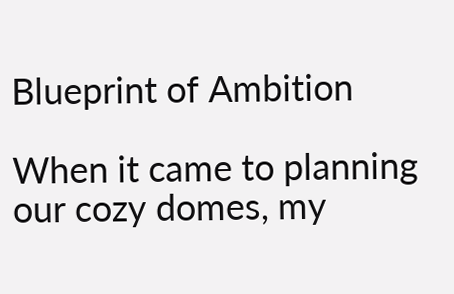Blueprint of Ambition

When it came to planning our cozy domes, my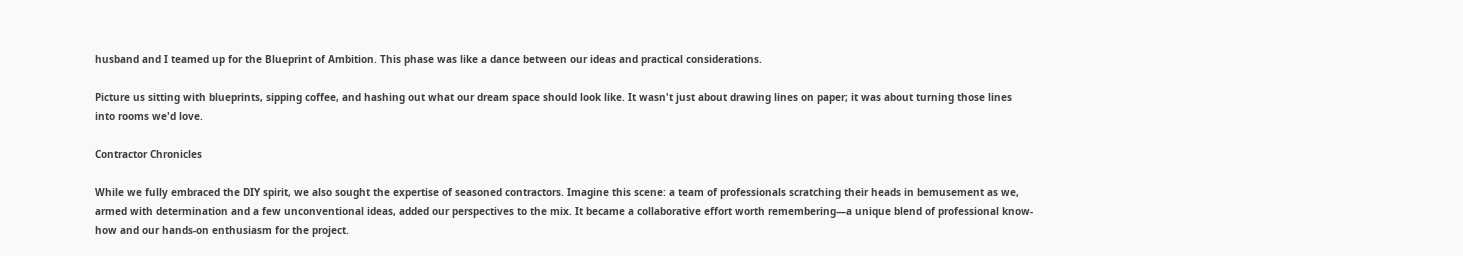husband and I teamed up for the Blueprint of Ambition. This phase was like a dance between our ideas and practical considerations.

Picture us sitting with blueprints, sipping coffee, and hashing out what our dream space should look like. It wasn't just about drawing lines on paper; it was about turning those lines into rooms we'd love.

Contractor Chronicles

While we fully embraced the DIY spirit, we also sought the expertise of seasoned contractors. Imagine this scene: a team of professionals scratching their heads in bemusement as we, armed with determination and a few unconventional ideas, added our perspectives to the mix. It became a collaborative effort worth remembering—a unique blend of professional know-how and our hands-on enthusiasm for the project.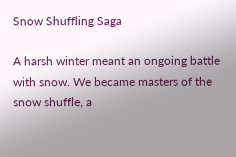Snow Shuffling Saga

A harsh winter meant an ongoing battle with snow. We became masters of the snow shuffle, a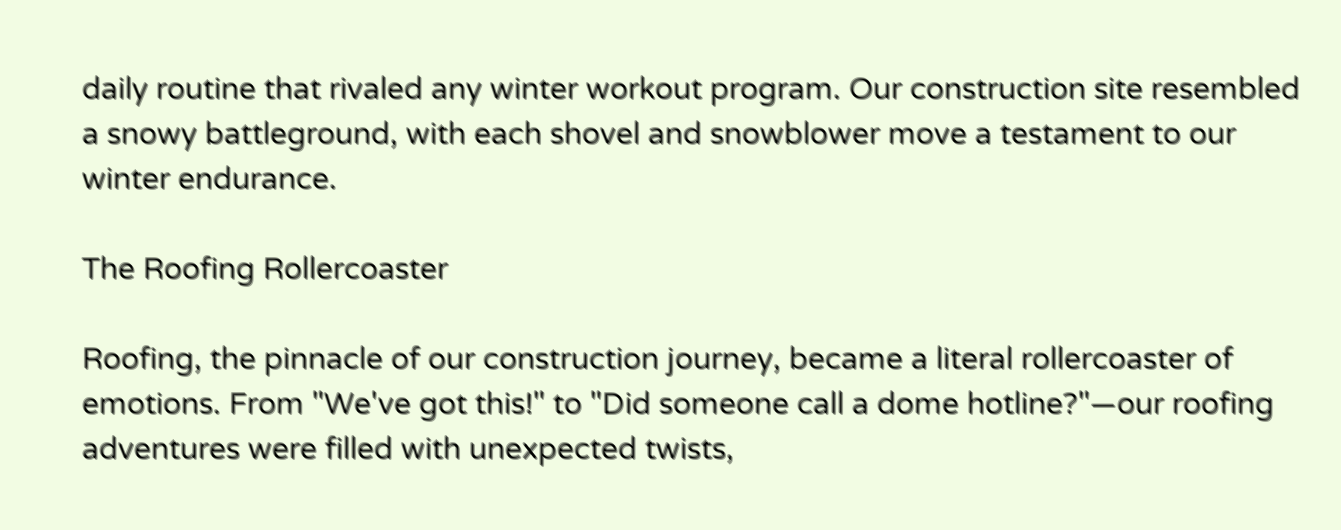daily routine that rivaled any winter workout program. Our construction site resembled a snowy battleground, with each shovel and snowblower move a testament to our winter endurance.

The Roofing Rollercoaster

Roofing, the pinnacle of our construction journey, became a literal rollercoaster of emotions. From "We've got this!" to "Did someone call a dome hotline?"—our roofing adventures were filled with unexpected twists,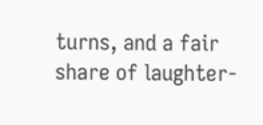turns, and a fair share of laughter-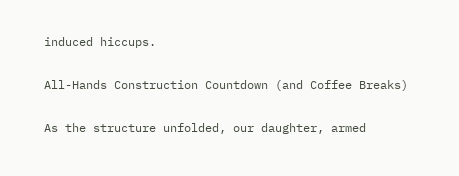induced hiccups.

All-Hands Construction Countdown (and Coffee Breaks)

As the structure unfolded, our daughter, armed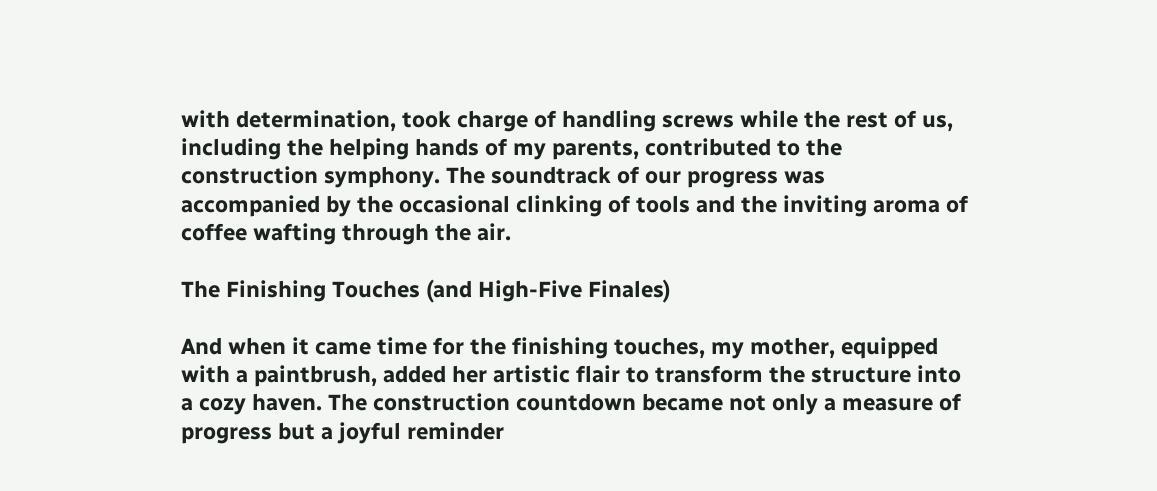with determination, took charge of handling screws while the rest of us, including the helping hands of my parents, contributed to the construction symphony. The soundtrack of our progress was accompanied by the occasional clinking of tools and the inviting aroma of coffee wafting through the air.

The Finishing Touches (and High-Five Finales)

And when it came time for the finishing touches, my mother, equipped with a paintbrush, added her artistic flair to transform the structure into a cozy haven. The construction countdown became not only a measure of progress but a joyful reminder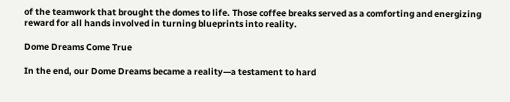of the teamwork that brought the domes to life. Those coffee breaks served as a comforting and energizing reward for all hands involved in turning blueprints into reality.

Dome Dreams Come True

In the end, our Dome Dreams became a reality—a testament to hard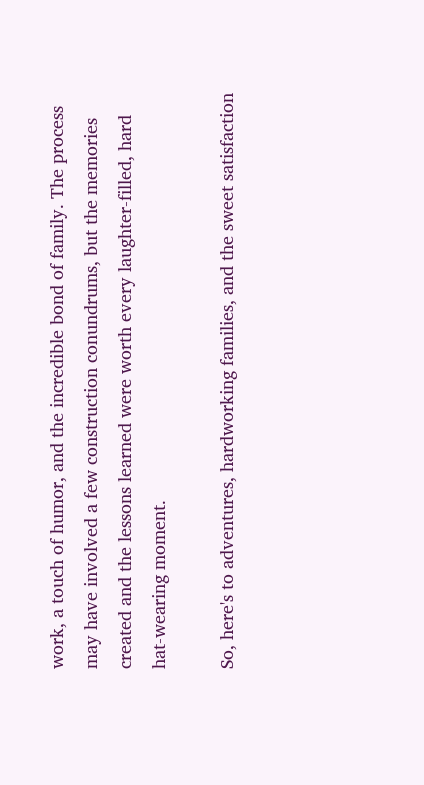work, a touch of humor, and the incredible bond of family. The process may have involved a few construction conundrums, but the memories created and the lessons learned were worth every laughter-filled, hard hat-wearing moment.

So, here's to adventures, hardworking families, and the sweet satisfaction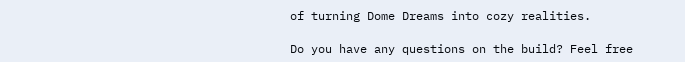of turning Dome Dreams into cozy realities.

Do you have any questions on the build? Feel free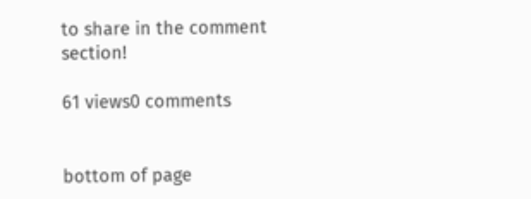to share in the comment section!

61 views0 comments


bottom of page